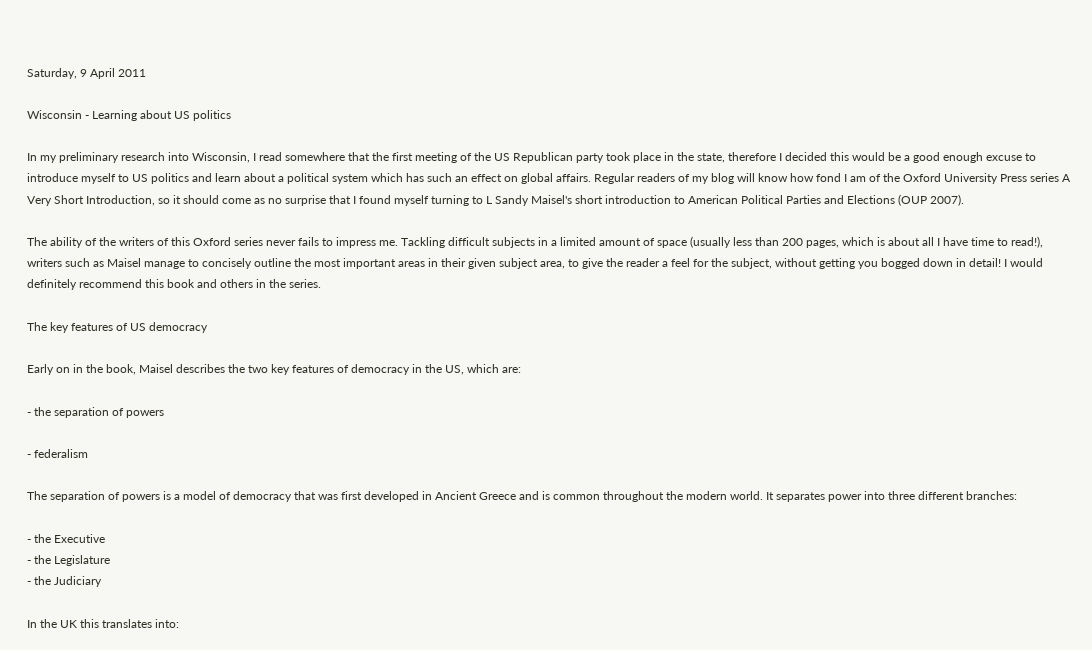Saturday, 9 April 2011

Wisconsin - Learning about US politics

In my preliminary research into Wisconsin, I read somewhere that the first meeting of the US Republican party took place in the state, therefore I decided this would be a good enough excuse to introduce myself to US politics and learn about a political system which has such an effect on global affairs. Regular readers of my blog will know how fond I am of the Oxford University Press series A Very Short Introduction, so it should come as no surprise that I found myself turning to L Sandy Maisel's short introduction to American Political Parties and Elections (OUP 2007).

The ability of the writers of this Oxford series never fails to impress me. Tackling difficult subjects in a limited amount of space (usually less than 200 pages, which is about all I have time to read!), writers such as Maisel manage to concisely outline the most important areas in their given subject area, to give the reader a feel for the subject, without getting you bogged down in detail! I would definitely recommend this book and others in the series.

The key features of US democracy

Early on in the book, Maisel describes the two key features of democracy in the US, which are:

- the separation of powers

- federalism

The separation of powers is a model of democracy that was first developed in Ancient Greece and is common throughout the modern world. It separates power into three different branches:

- the Executive
- the Legislature
- the Judiciary

In the UK this translates into: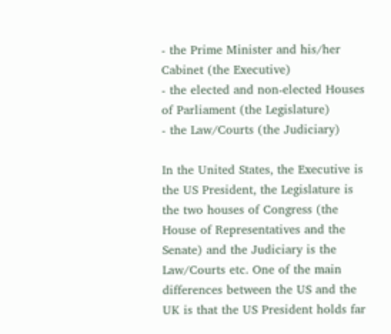- the Prime Minister and his/her Cabinet (the Executive)
- the elected and non-elected Houses of Parliament (the Legislature)
- the Law/Courts (the Judiciary)

In the United States, the Executive is the US President, the Legislature is the two houses of Congress (the House of Representatives and the Senate) and the Judiciary is the Law/Courts etc. One of the main differences between the US and the UK is that the US President holds far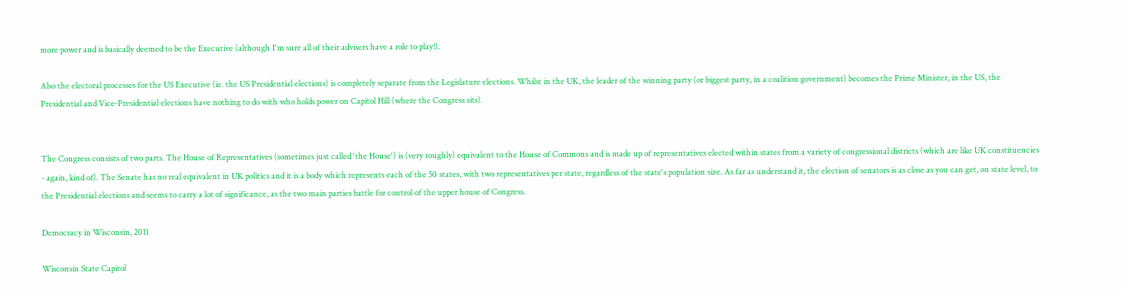more power and is basically deemed to be the Executive (although I'm sure all of their advisers have a role to play!).

Also the electoral processes for the US Executive (ie. the US Presidential elections) is completely separate from the Legislature elections. Whilst in the UK, the leader of the winning party (or biggest party, in a coalition government) becomes the Prime Minister, in the US, the Presidential and Vice-Presidential elections have nothing to do with who holds power on Capitol Hill (where the Congress sits).


The Congress consists of two parts. The House of Representatives (sometimes just called 'the House') is (very roughly) equivalent to the House of Commons and is made up of representatives elected within states from a variety of congressional districts (which are like UK constituencies - again, kind of). The Senate has no real equivalent in UK politics and it is a body which represents each of the 50 states, with two representatives per state, regardless of the state's population size. As far as understand it, the election of senators is as close as you can get, on state level, to the Presidential elections and seems to carry a lot of significance, as the two main parties battle for control of the upper house of Congress.

Democracy in Wisconsin, 2011

Wisconsin State Capitol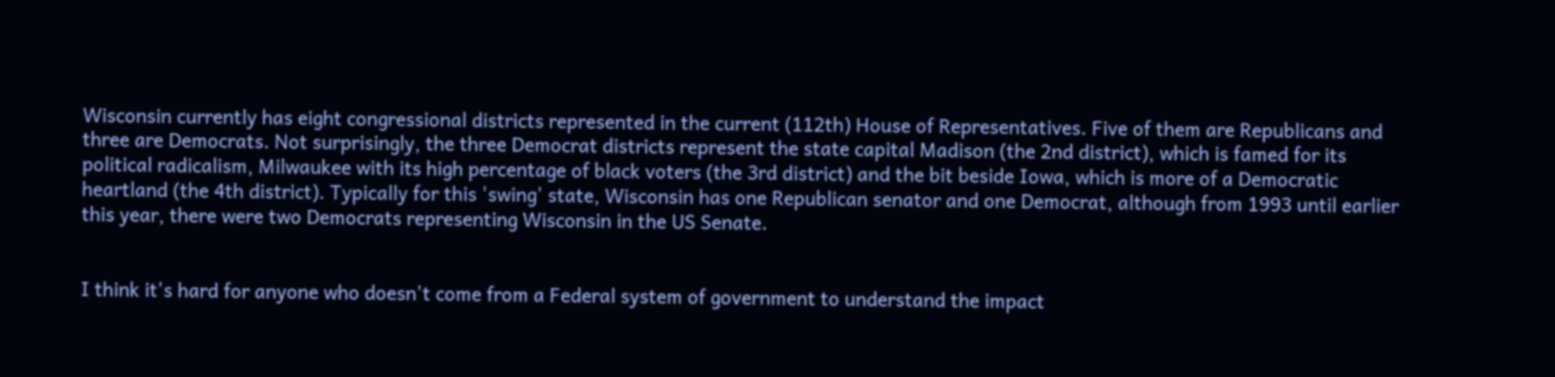Wisconsin currently has eight congressional districts represented in the current (112th) House of Representatives. Five of them are Republicans and three are Democrats. Not surprisingly, the three Democrat districts represent the state capital Madison (the 2nd district), which is famed for its political radicalism, Milwaukee with its high percentage of black voters (the 3rd district) and the bit beside Iowa, which is more of a Democratic heartland (the 4th district). Typically for this 'swing' state, Wisconsin has one Republican senator and one Democrat, although from 1993 until earlier this year, there were two Democrats representing Wisconsin in the US Senate.


I think it's hard for anyone who doesn't come from a Federal system of government to understand the impact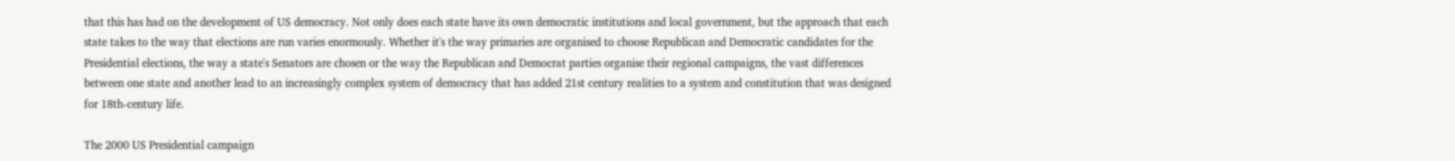that this has had on the development of US democracy. Not only does each state have its own democratic institutions and local government, but the approach that each state takes to the way that elections are run varies enormously. Whether it's the way primaries are organised to choose Republican and Democratic candidates for the Presidential elections, the way a state's Senators are chosen or the way the Republican and Democrat parties organise their regional campaigns, the vast differences between one state and another lead to an increasingly complex system of democracy that has added 21st century realities to a system and constitution that was designed for 18th-century life.

The 2000 US Presidential campaign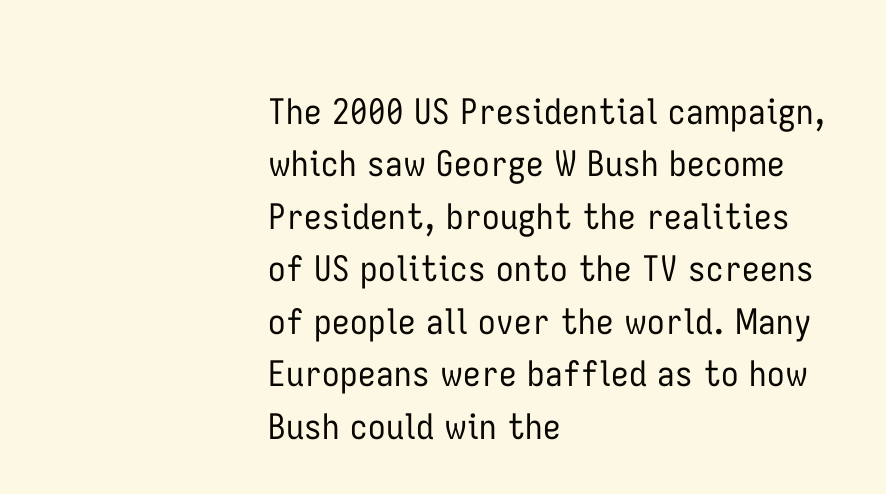The 2000 US Presidential campaign, which saw George W Bush become President, brought the realities of US politics onto the TV screens of people all over the world. Many Europeans were baffled as to how Bush could win the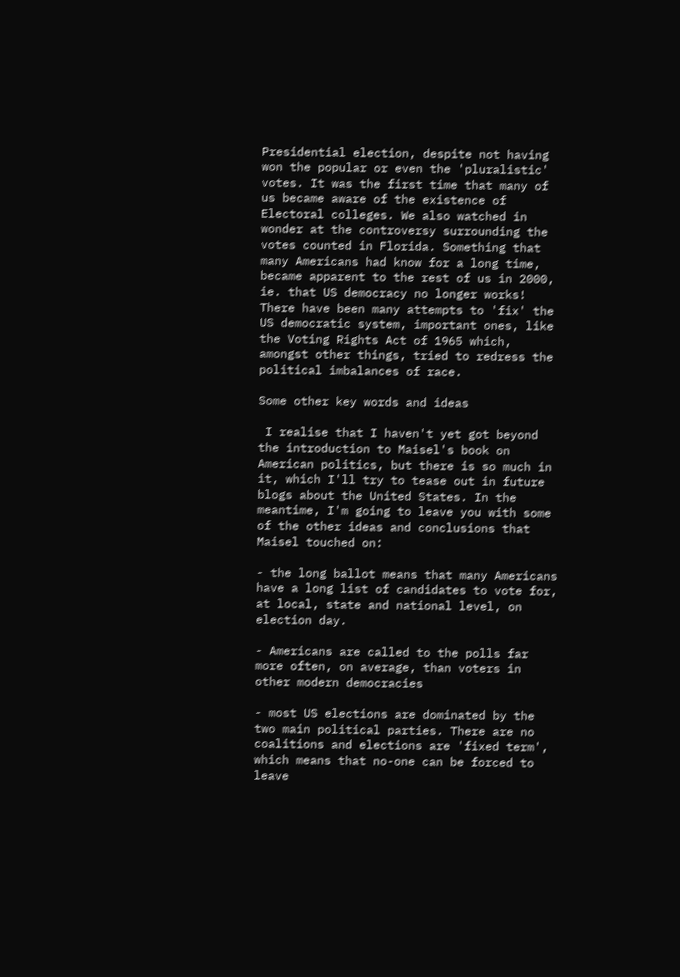Presidential election, despite not having won the popular or even the 'pluralistic' votes. It was the first time that many of us became aware of the existence of Electoral colleges. We also watched in wonder at the controversy surrounding the votes counted in Florida. Something that many Americans had know for a long time, became apparent to the rest of us in 2000, ie. that US democracy no longer works! There have been many attempts to 'fix' the US democratic system, important ones, like the Voting Rights Act of 1965 which, amongst other things, tried to redress the political imbalances of race.

Some other key words and ideas

 I realise that I haven't yet got beyond the introduction to Maisel's book on American politics, but there is so much in it, which I'll try to tease out in future blogs about the United States. In the meantime, I'm going to leave you with some of the other ideas and conclusions that Maisel touched on:

- the long ballot means that many Americans have a long list of candidates to vote for, at local, state and national level, on election day.

- Americans are called to the polls far more often, on average, than voters in other modern democracies

- most US elections are dominated by the two main political parties. There are no coalitions and elections are 'fixed term', which means that no-one can be forced to leave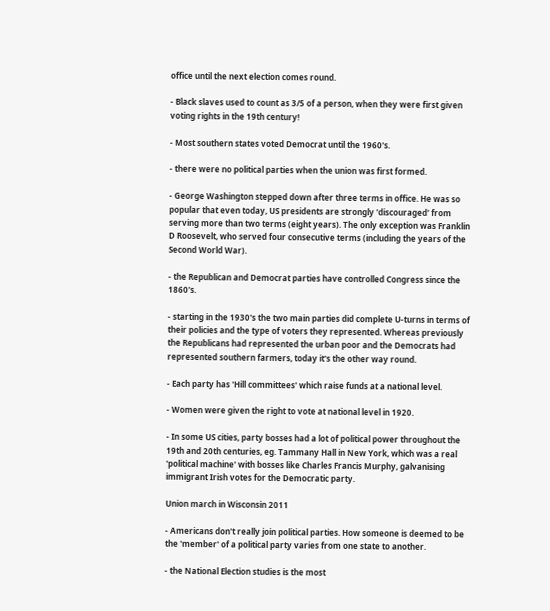office until the next election comes round.

- Black slaves used to count as 3/5 of a person, when they were first given voting rights in the 19th century!

- Most southern states voted Democrat until the 1960's.

- there were no political parties when the union was first formed.

- George Washington stepped down after three terms in office. He was so popular that even today, US presidents are strongly 'discouraged' from serving more than two terms (eight years). The only exception was Franklin D Roosevelt, who served four consecutive terms (including the years of the Second World War).

- the Republican and Democrat parties have controlled Congress since the 1860's.

- starting in the 1930's the two main parties did complete U-turns in terms of their policies and the type of voters they represented. Whereas previously the Republicans had represented the urban poor and the Democrats had represented southern farmers, today it's the other way round.

- Each party has 'Hill committees' which raise funds at a national level.

- Women were given the right to vote at national level in 1920.

- In some US cities, party bosses had a lot of political power throughout the 19th and 20th centuries, eg. Tammany Hall in New York, which was a real 'political machine' with bosses like Charles Francis Murphy, galvanising immigrant Irish votes for the Democratic party.

Union march in Wisconsin 2011

- Americans don't really join political parties. How someone is deemed to be the 'member' of a political party varies from one state to another.

- the National Election studies is the most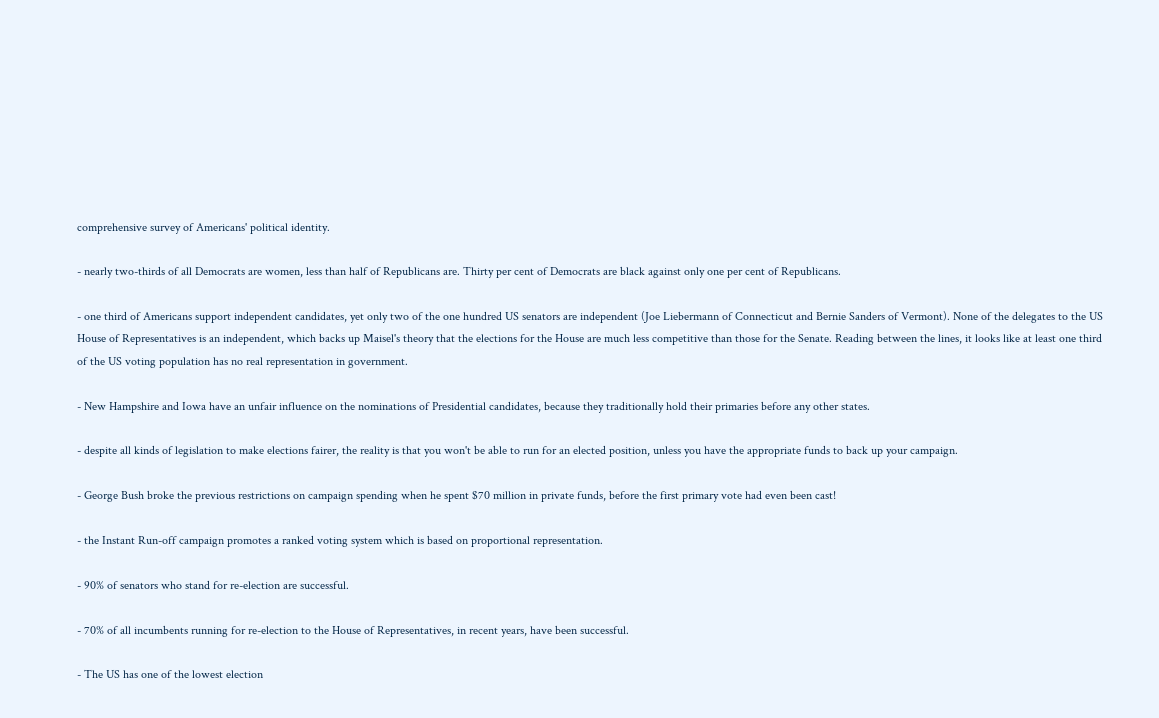comprehensive survey of Americans' political identity.

- nearly two-thirds of all Democrats are women, less than half of Republicans are. Thirty per cent of Democrats are black against only one per cent of Republicans.

- one third of Americans support independent candidates, yet only two of the one hundred US senators are independent (Joe Liebermann of Connecticut and Bernie Sanders of Vermont). None of the delegates to the US House of Representatives is an independent, which backs up Maisel's theory that the elections for the House are much less competitive than those for the Senate. Reading between the lines, it looks like at least one third of the US voting population has no real representation in government.

- New Hampshire and Iowa have an unfair influence on the nominations of Presidential candidates, because they traditionally hold their primaries before any other states.

- despite all kinds of legislation to make elections fairer, the reality is that you won't be able to run for an elected position, unless you have the appropriate funds to back up your campaign.

- George Bush broke the previous restrictions on campaign spending when he spent $70 million in private funds, before the first primary vote had even been cast!

- the Instant Run-off campaign promotes a ranked voting system which is based on proportional representation.

- 90% of senators who stand for re-election are successful.

- 70% of all incumbents running for re-election to the House of Representatives, in recent years, have been successful.

- The US has one of the lowest election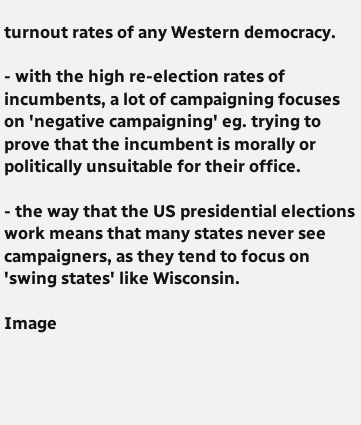turnout rates of any Western democracy.

- with the high re-election rates of incumbents, a lot of campaigning focuses on 'negative campaigning' eg. trying to prove that the incumbent is morally or politically unsuitable for their office.

- the way that the US presidential elections work means that many states never see campaigners, as they tend to focus on 'swing states' like Wisconsin.

Image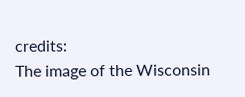credits:
The image of the Wisconsin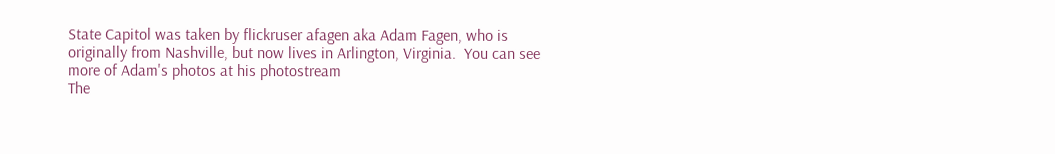State Capitol was taken by flickruser afagen aka Adam Fagen, who is originally from Nashville, but now lives in Arlington, Virginia.  You can see more of Adam's photos at his photostream
The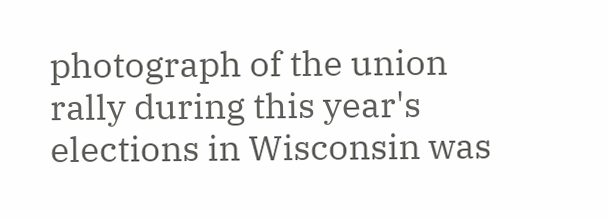photograph of the union rally during this year's elections in Wisconsin was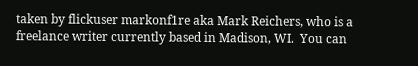taken by flickuser markonf1re aka Mark Reichers, who is a freelance writer currently based in Madison, WI.  You can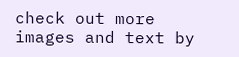check out more images and text by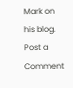Mark on his blog.
Post a Comment